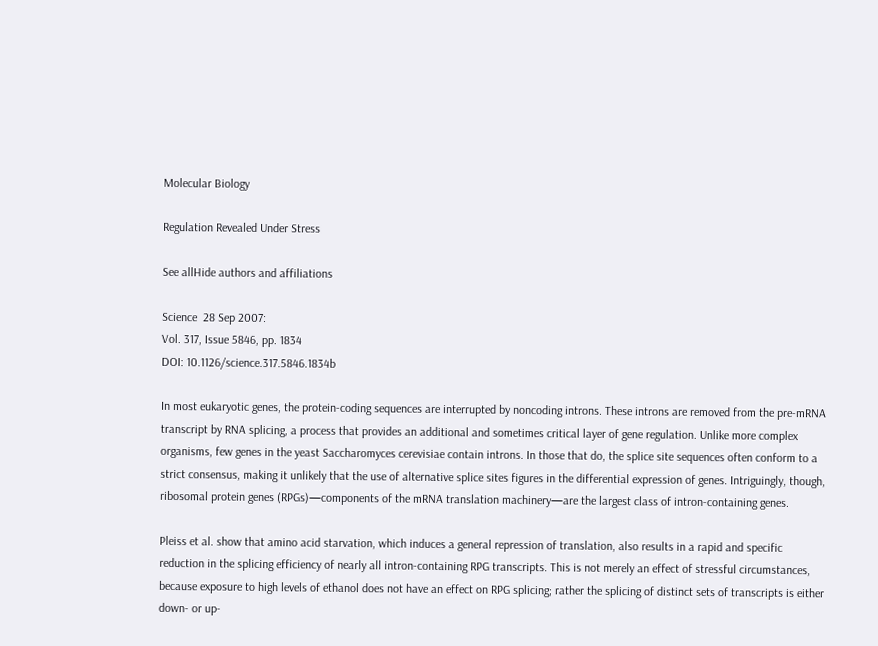Molecular Biology

Regulation Revealed Under Stress

See allHide authors and affiliations

Science  28 Sep 2007:
Vol. 317, Issue 5846, pp. 1834
DOI: 10.1126/science.317.5846.1834b

In most eukaryotic genes, the protein-coding sequences are interrupted by noncoding introns. These introns are removed from the pre-mRNA transcript by RNA splicing, a process that provides an additional and sometimes critical layer of gene regulation. Unlike more complex organisms, few genes in the yeast Saccharomyces cerevisiae contain introns. In those that do, the splice site sequences often conform to a strict consensus, making it unlikely that the use of alternative splice sites figures in the differential expression of genes. Intriguingly, though, ribosomal protein genes (RPGs)—components of the mRNA translation machinery—are the largest class of intron-containing genes.

Pleiss et al. show that amino acid starvation, which induces a general repression of translation, also results in a rapid and specific reduction in the splicing efficiency of nearly all intron-containing RPG transcripts. This is not merely an effect of stressful circumstances, because exposure to high levels of ethanol does not have an effect on RPG splicing; rather the splicing of distinct sets of transcripts is either down- or up-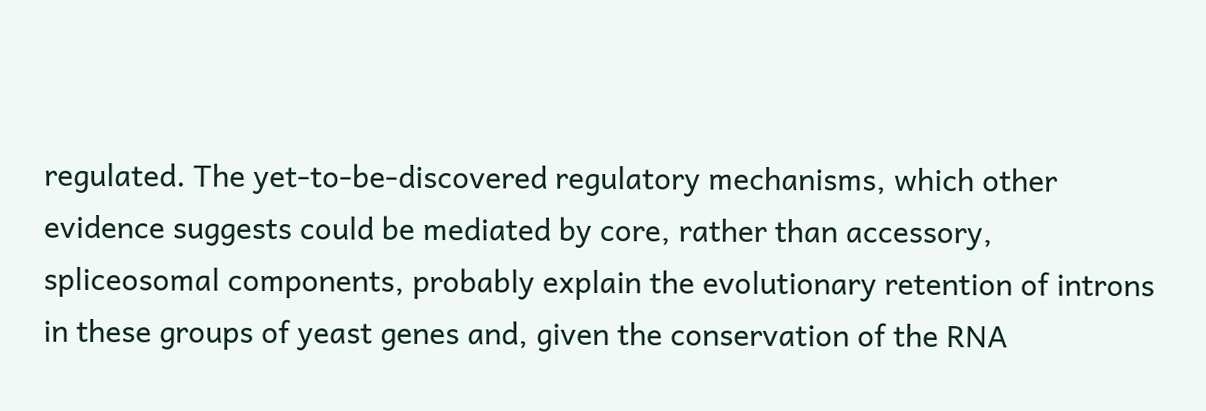regulated. The yet-to-be-discovered regulatory mechanisms, which other evidence suggests could be mediated by core, rather than accessory, spliceosomal components, probably explain the evolutionary retention of introns in these groups of yeast genes and, given the conservation of the RNA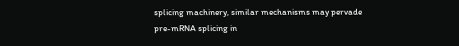splicing machinery, similar mechanisms may pervade pre-mRNA splicing in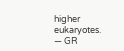higher eukaryotes. — GR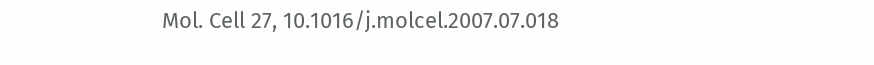Mol. Cell 27, 10.1016/j.molcel.2007.07.018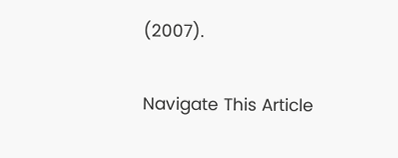(2007).

Navigate This Article